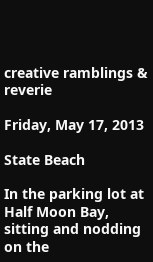creative ramblings & reverie

Friday, May 17, 2013

State Beach

In the parking lot at Half Moon Bay,
sitting and nodding on the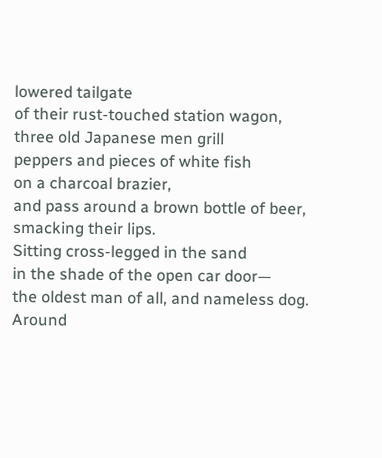lowered tailgate
of their rust-touched station wagon,
three old Japanese men grill
peppers and pieces of white fish
on a charcoal brazier,
and pass around a brown bottle of beer,
smacking their lips.
Sitting cross-legged in the sand
in the shade of the open car door—
the oldest man of all, and nameless dog.
Around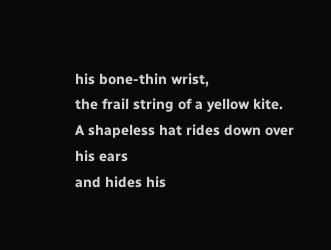his bone-thin wrist,
the frail string of a yellow kite.
A shapeless hat rides down over his ears
and hides his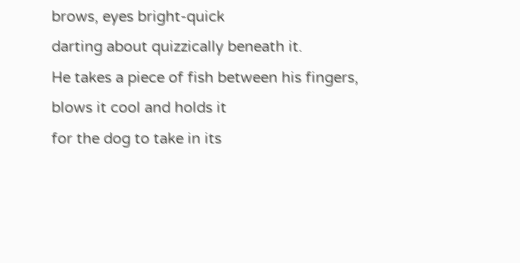brows, eyes bright-quick
darting about quizzically beneath it.
He takes a piece of fish between his fingers,
blows it cool and holds it
for the dog to take in its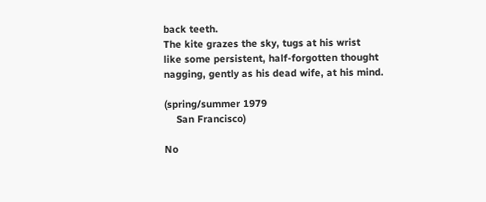back teeth.
The kite grazes the sky, tugs at his wrist
like some persistent, half-forgotten thought
nagging, gently as his dead wife, at his mind.

(spring/summer 1979
    San Francisco)

No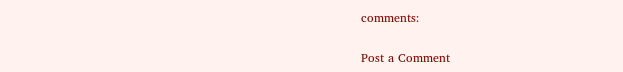comments:

Post a Comment